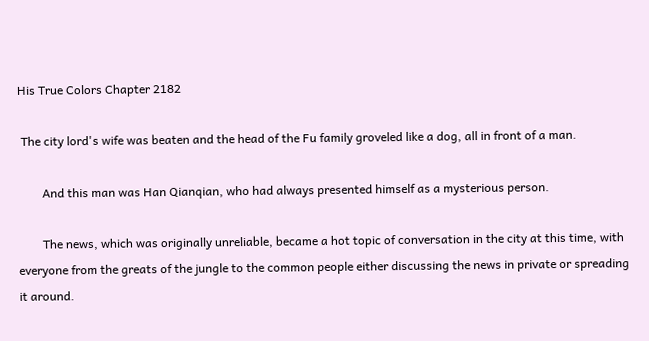His True Colors Chapter 2182

 The city lord's wife was beaten and the head of the Fu family groveled like a dog, all in front of a man.

        And this man was Han Qianqian, who had always presented himself as a mysterious person.

        The news, which was originally unreliable, became a hot topic of conversation in the city at this time, with everyone from the greats of the jungle to the common people either discussing the news in private or spreading it around.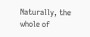Naturally, the whole of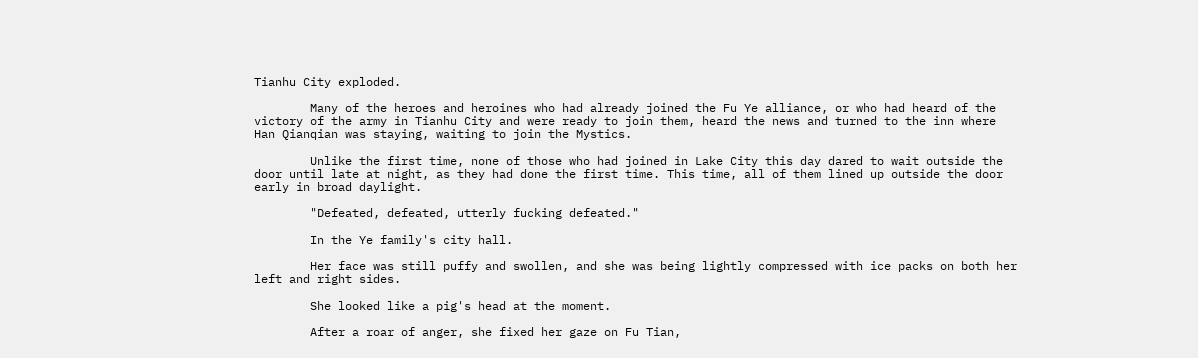Tianhu City exploded.

        Many of the heroes and heroines who had already joined the Fu Ye alliance, or who had heard of the victory of the army in Tianhu City and were ready to join them, heard the news and turned to the inn where Han Qianqian was staying, waiting to join the Mystics.

        Unlike the first time, none of those who had joined in Lake City this day dared to wait outside the door until late at night, as they had done the first time. This time, all of them lined up outside the door early in broad daylight.

        "Defeated, defeated, utterly fucking defeated."

        In the Ye family's city hall.

        Her face was still puffy and swollen, and she was being lightly compressed with ice packs on both her left and right sides.

        She looked like a pig's head at the moment.

        After a roar of anger, she fixed her gaze on Fu Tian,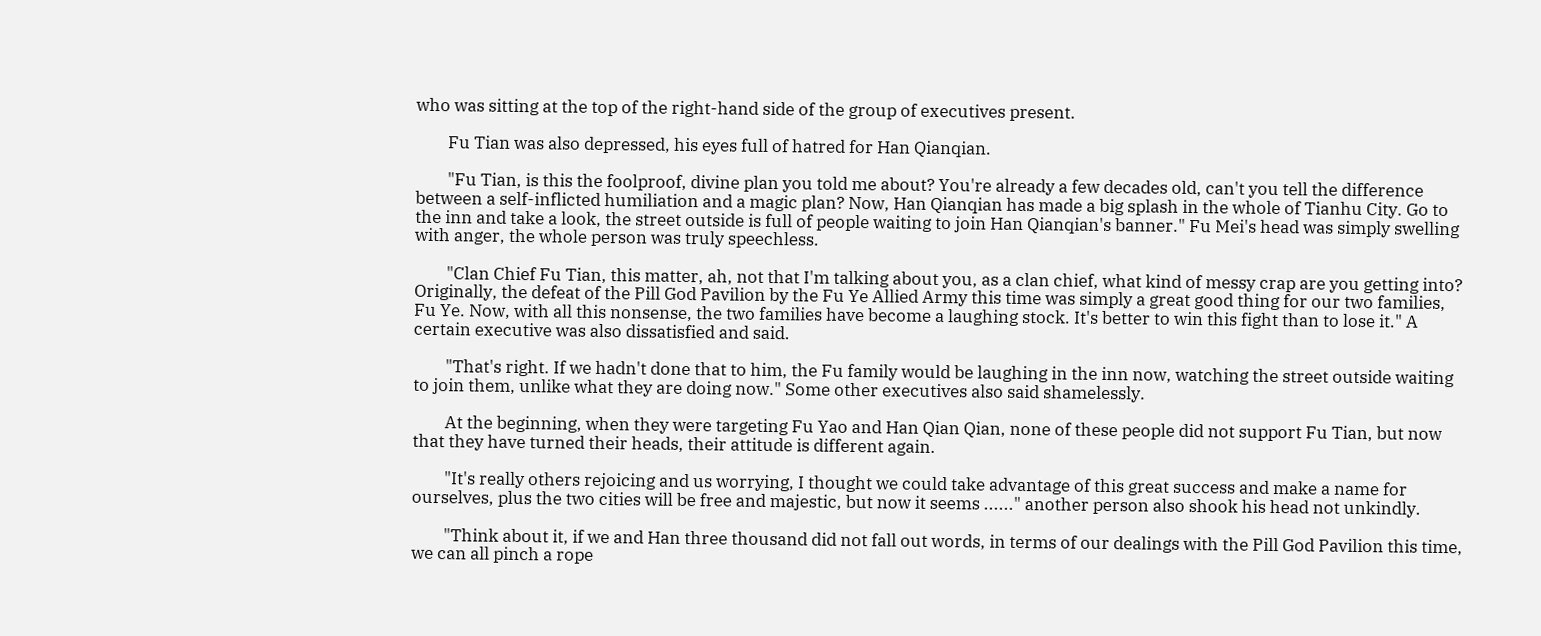who was sitting at the top of the right-hand side of the group of executives present.

        Fu Tian was also depressed, his eyes full of hatred for Han Qianqian.

        "Fu Tian, is this the foolproof, divine plan you told me about? You're already a few decades old, can't you tell the difference between a self-inflicted humiliation and a magic plan? Now, Han Qianqian has made a big splash in the whole of Tianhu City. Go to the inn and take a look, the street outside is full of people waiting to join Han Qianqian's banner." Fu Mei's head was simply swelling with anger, the whole person was truly speechless.

        "Clan Chief Fu Tian, this matter, ah, not that I'm talking about you, as a clan chief, what kind of messy crap are you getting into? Originally, the defeat of the Pill God Pavilion by the Fu Ye Allied Army this time was simply a great good thing for our two families, Fu Ye. Now, with all this nonsense, the two families have become a laughing stock. It's better to win this fight than to lose it." A certain executive was also dissatisfied and said.

        "That's right. If we hadn't done that to him, the Fu family would be laughing in the inn now, watching the street outside waiting to join them, unlike what they are doing now." Some other executives also said shamelessly.

        At the beginning, when they were targeting Fu Yao and Han Qian Qian, none of these people did not support Fu Tian, but now that they have turned their heads, their attitude is different again.

        "It's really others rejoicing and us worrying, I thought we could take advantage of this great success and make a name for ourselves, plus the two cities will be free and majestic, but now it seems ......" another person also shook his head not unkindly.

        "Think about it, if we and Han three thousand did not fall out words, in terms of our dealings with the Pill God Pavilion this time, we can all pinch a rope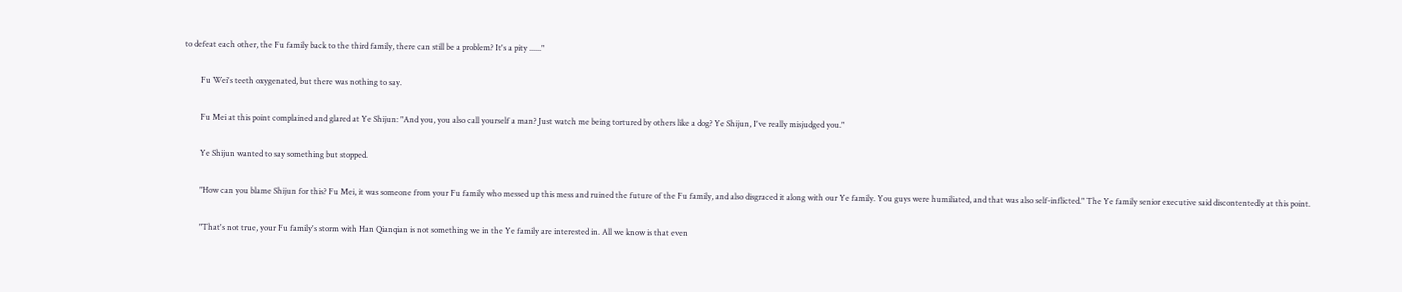to defeat each other, the Fu family back to the third family, there can still be a problem? It's a pity ......"

        Fu Wei's teeth oxygenated, but there was nothing to say.

        Fu Mei at this point complained and glared at Ye Shijun: "And you, you also call yourself a man? Just watch me being tortured by others like a dog? Ye Shijun, I've really misjudged you."

        Ye Shijun wanted to say something but stopped.

        "How can you blame Shijun for this? Fu Mei, it was someone from your Fu family who messed up this mess and ruined the future of the Fu family, and also disgraced it along with our Ye family. You guys were humiliated, and that was also self-inflicted." The Ye family senior executive said discontentedly at this point.

        "That's not true, your Fu family's storm with Han Qianqian is not something we in the Ye family are interested in. All we know is that even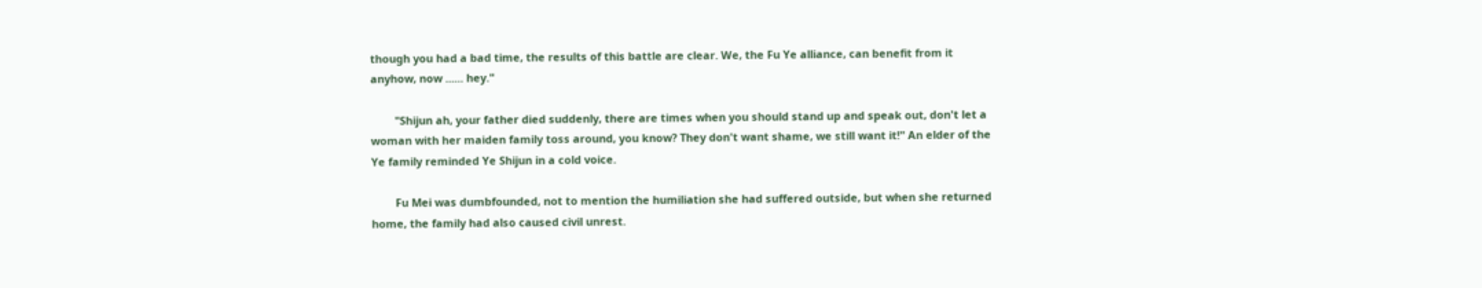though you had a bad time, the results of this battle are clear. We, the Fu Ye alliance, can benefit from it anyhow, now ...... hey."

        "Shijun ah, your father died suddenly, there are times when you should stand up and speak out, don't let a woman with her maiden family toss around, you know? They don't want shame, we still want it!" An elder of the Ye family reminded Ye Shijun in a cold voice.

        Fu Mei was dumbfounded, not to mention the humiliation she had suffered outside, but when she returned home, the family had also caused civil unrest.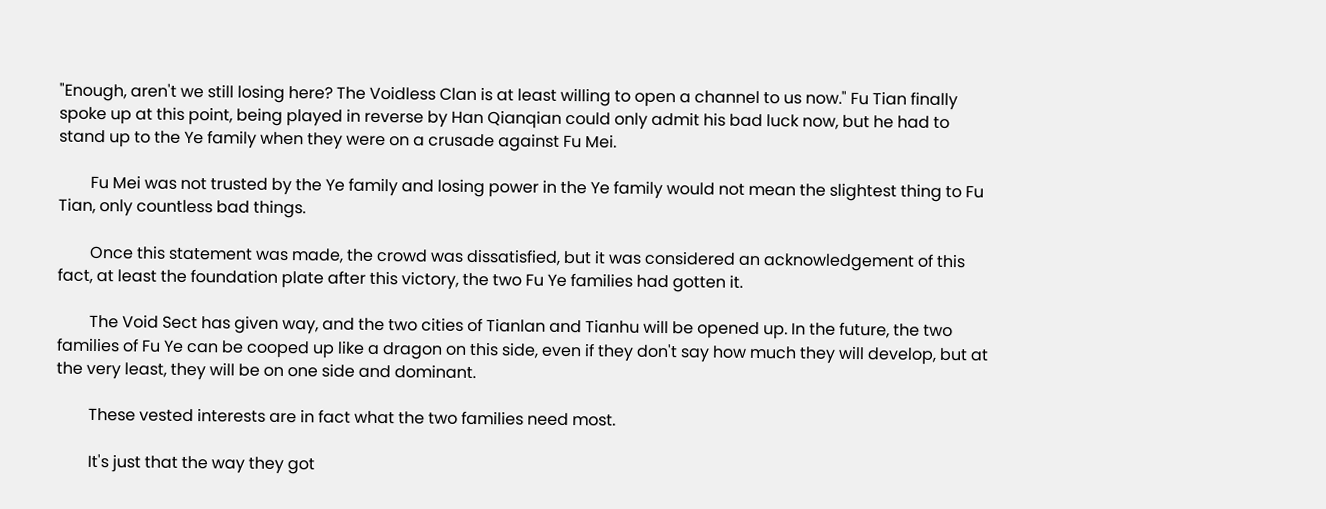"Enough, aren't we still losing here? The Voidless Clan is at least willing to open a channel to us now." Fu Tian finally spoke up at this point, being played in reverse by Han Qianqian could only admit his bad luck now, but he had to stand up to the Ye family when they were on a crusade against Fu Mei.

        Fu Mei was not trusted by the Ye family and losing power in the Ye family would not mean the slightest thing to Fu Tian, only countless bad things.

        Once this statement was made, the crowd was dissatisfied, but it was considered an acknowledgement of this fact, at least the foundation plate after this victory, the two Fu Ye families had gotten it.

        The Void Sect has given way, and the two cities of Tianlan and Tianhu will be opened up. In the future, the two families of Fu Ye can be cooped up like a dragon on this side, even if they don't say how much they will develop, but at the very least, they will be on one side and dominant.

        These vested interests are in fact what the two families need most.

        It's just that the way they got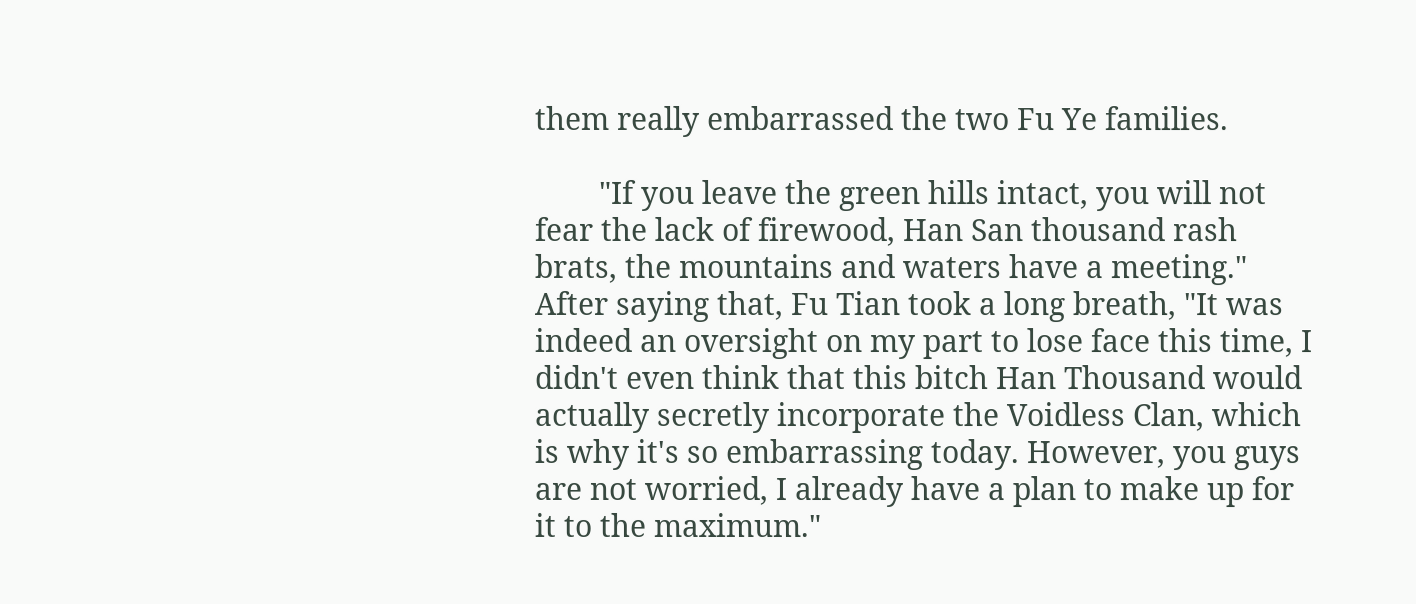them really embarrassed the two Fu Ye families.

        "If you leave the green hills intact, you will not fear the lack of firewood, Han San thousand rash brats, the mountains and waters have a meeting." After saying that, Fu Tian took a long breath, "It was indeed an oversight on my part to lose face this time, I didn't even think that this bitch Han Thousand would actually secretly incorporate the Voidless Clan, which is why it's so embarrassing today. However, you guys are not worried, I already have a plan to make up for it to the maximum."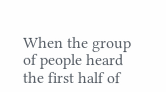When the group of people heard the first half of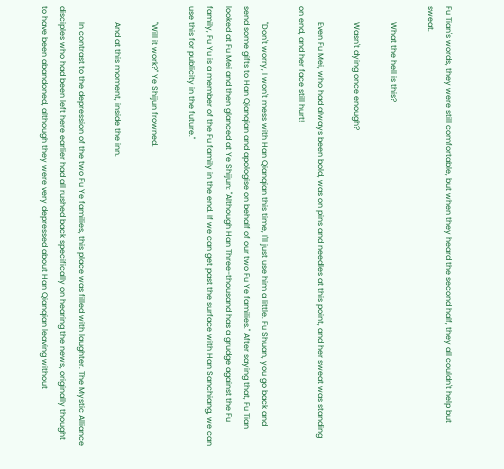Fu Tian's words, they were still comfortable, but when they heard the second half, they all couldn't help but sweat.

        What the hell is this?

        Wasn't dying once enough?

        Even Fu Mei, who had always been bold, was on pins and needles at this point, and her sweat was standing on end, and her face still hurt!

        "Don't worry, I won't mess with Han Qianqian this time, I'll just use him a little. Fu Shuan, you go back and send some gifts to Han Qianqian and apologise on behalf of our two Fu Ye families." After saying that, Fu Tian looked at Fu Mei and then glanced at Ye Shijun: "Although Han Three-thousand has a grudge against the Fu family, Fu Yu is a member of the Fu family in the end. If we can get past the surface with Han Sanchiang, we can use this for publicity in the future."

        "Will it work?" Ye Shijun frowned.

        And at this moment, inside the inn.

        In contrast to the depression of the two Fu Ye families, this place was filled with laughter. The Mystic Alliance disciples who had been left here earlier had all rushed back specifically on hearing the news, originally thought to have been abandoned, although they were very depressed about Han Qianqian leaving without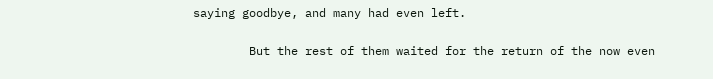saying goodbye, and many had even left.

        But the rest of them waited for the return of the now even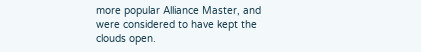more popular Alliance Master, and were considered to have kept the clouds open.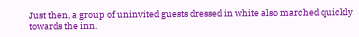Just then, a group of uninvited guests dressed in white also marched quickly towards the inn.